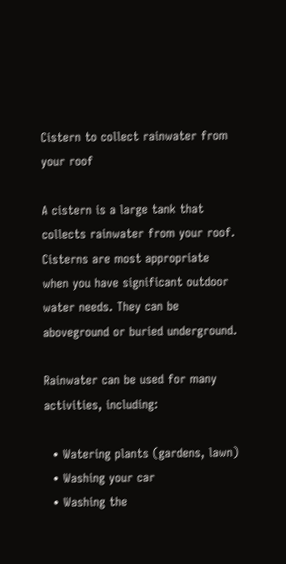Cistern to collect rainwater from your roof

A cistern is a large tank that collects rainwater from your roof. Cisterns are most appropriate when you have significant outdoor water needs. They can be aboveground or buried underground.

Rainwater can be used for many activities, including:

  • Watering plants (gardens, lawn)
  • Washing your car
  • Washing the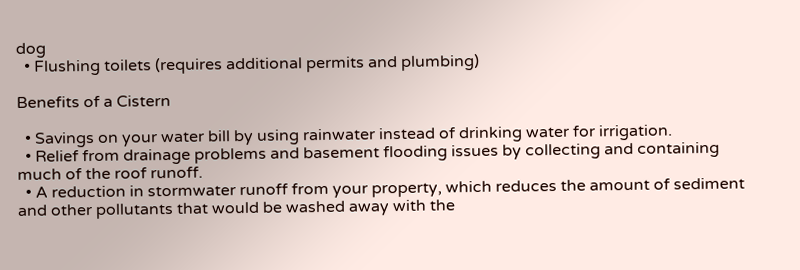dog
  • Flushing toilets (requires additional permits and plumbing)

Benefits of a Cistern

  • Savings on your water bill by using rainwater instead of drinking water for irrigation.
  • Relief from drainage problems and basement flooding issues by collecting and containing much of the roof runoff.
  • A reduction in stormwater runoff from your property, which reduces the amount of sediment and other pollutants that would be washed away with the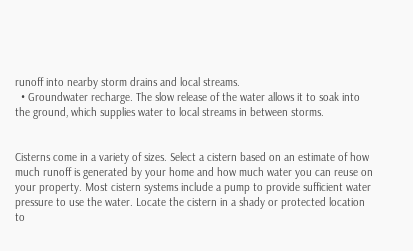runoff into nearby storm drains and local streams.
  • Groundwater recharge. The slow release of the water allows it to soak into the ground, which supplies water to local streams in between storms.


Cisterns come in a variety of sizes. Select a cistern based on an estimate of how much runoff is generated by your home and how much water you can reuse on your property. Most cistern systems include a pump to provide sufficient water pressure to use the water. Locate the cistern in a shady or protected location to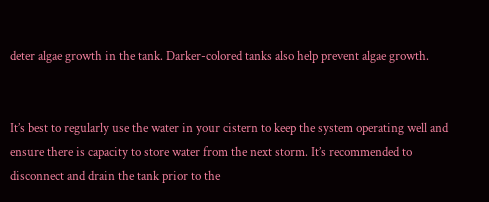deter algae growth in the tank. Darker-colored tanks also help prevent algae growth.


It’s best to regularly use the water in your cistern to keep the system operating well and ensure there is capacity to store water from the next storm. It’s recommended to disconnect and drain the tank prior to the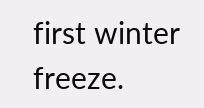first winter freeze.